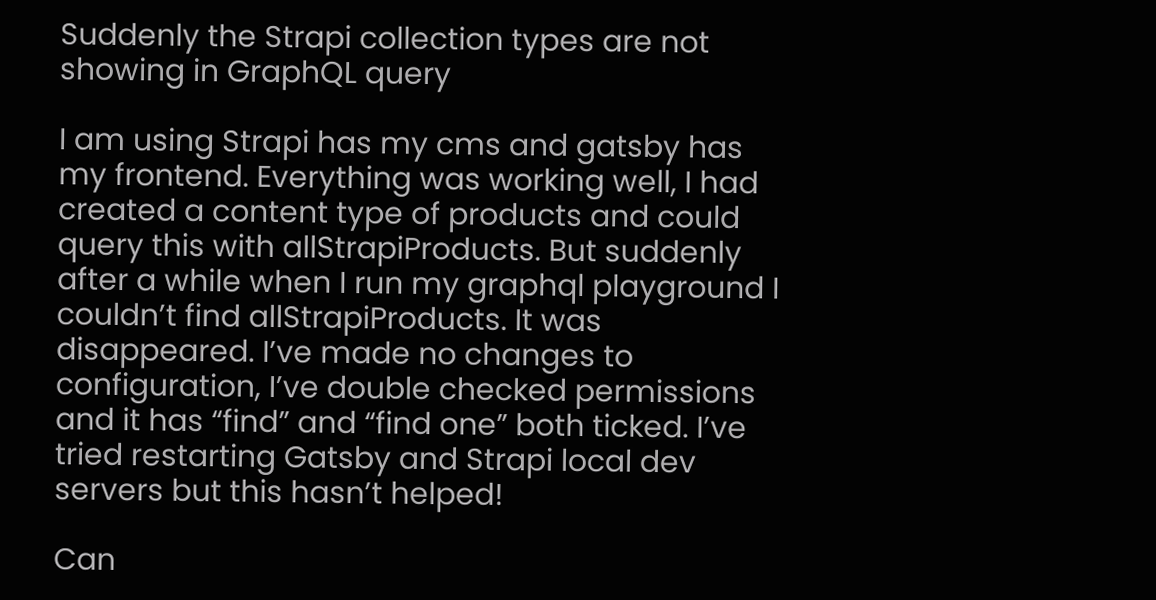Suddenly the Strapi collection types are not showing in GraphQL query

I am using Strapi has my cms and gatsby has my frontend. Everything was working well, I had created a content type of products and could query this with allStrapiProducts. But suddenly after a while when I run my graphql playground I couldn’t find allStrapiProducts. It was disappeared. I’ve made no changes to configuration, I’ve double checked permissions and it has “find” and “find one” both ticked. I’ve tried restarting Gatsby and Strapi local dev servers but this hasn’t helped!

Can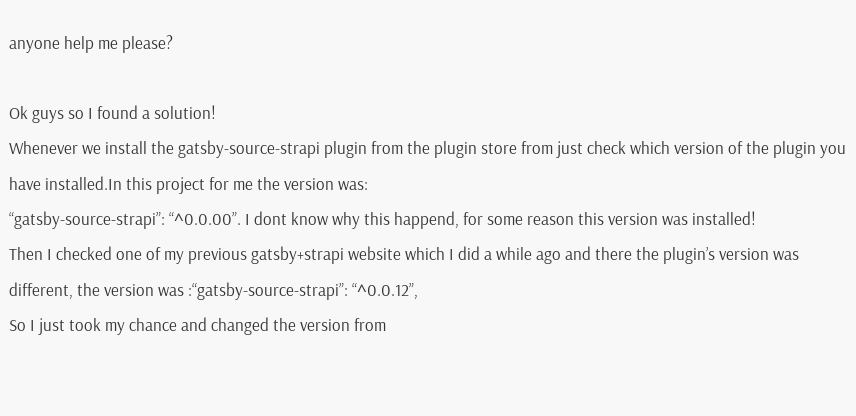anyone help me please?

Ok guys so I found a solution!
Whenever we install the gatsby-source-strapi plugin from the plugin store from just check which version of the plugin you have installed.In this project for me the version was:
“gatsby-source-strapi”: “^0.0.00”. I dont know why this happend, for some reason this version was installed!
Then I checked one of my previous gatsby+strapi website which I did a while ago and there the plugin’s version was different, the version was :“gatsby-source-strapi”: “^0.0.12”,
So I just took my chance and changed the version from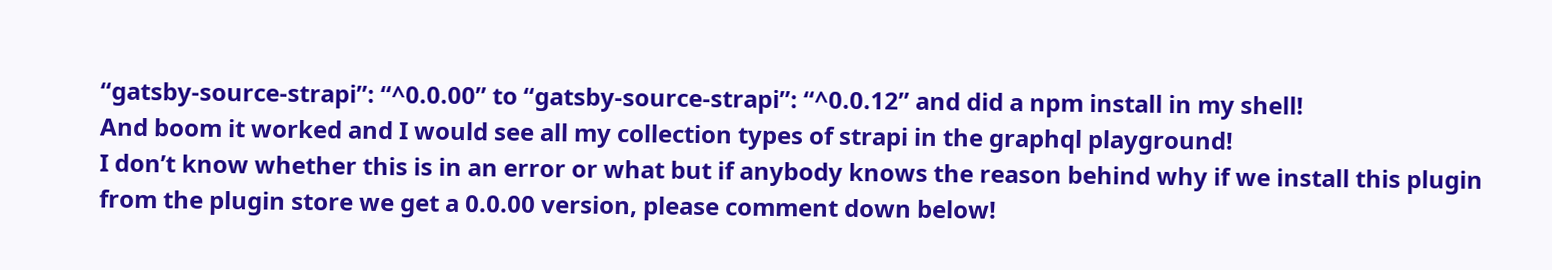“gatsby-source-strapi”: “^0.0.00” to “gatsby-source-strapi”: “^0.0.12” and did a npm install in my shell!
And boom it worked and I would see all my collection types of strapi in the graphql playground!
I don’t know whether this is in an error or what but if anybody knows the reason behind why if we install this plugin from the plugin store we get a 0.0.00 version, please comment down below!